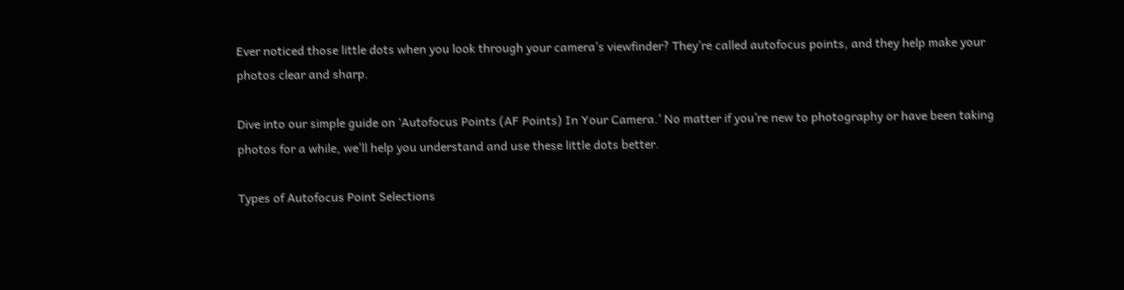Ever noticed those little dots when you look through your camera’s viewfinder? They’re called autofocus points, and they help make your photos clear and sharp.

Dive into our simple guide on ‘Autofocus Points (AF Points) In Your Camera.’ No matter if you’re new to photography or have been taking photos for a while, we’ll help you understand and use these little dots better.

Types of Autofocus Point Selections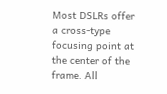Most DSLRs offer a cross-type focusing point at the center of the frame. All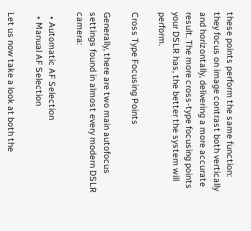these points perform the same function: they focus on image contrast both vertically and horizontally, delivering a more accurate result. The more cross-type focusing points your DSLR has, the better the system will perform.

Cross Type Focusing Points

Generally, there are two main autofocus settings found in almost every modern DSLR camera:

  • Automatic AF Selection
  • Manual AF Selection

Let us now take a look at both the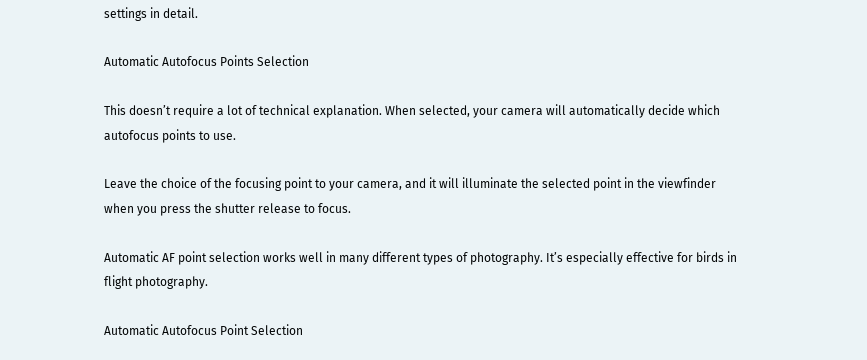settings in detail.

Automatic Autofocus Points Selection

This doesn’t require a lot of technical explanation. When selected, your camera will automatically decide which autofocus points to use.

Leave the choice of the focusing point to your camera, and it will illuminate the selected point in the viewfinder when you press the shutter release to focus.

Automatic AF point selection works well in many different types of photography. It’s especially effective for birds in flight photography.

Automatic Autofocus Point Selection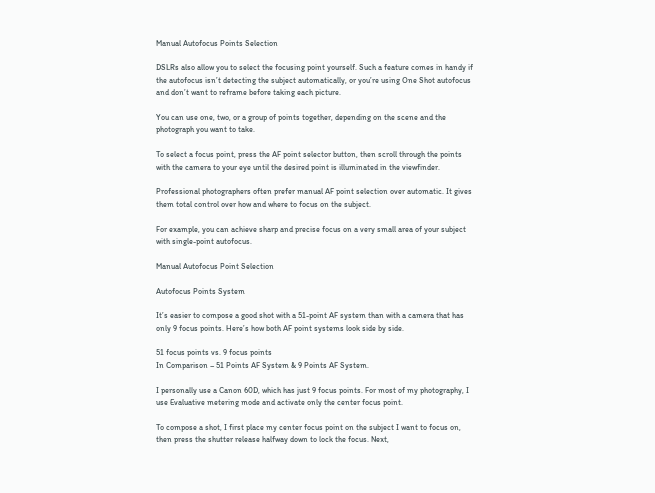Manual Autofocus Points Selection

DSLRs also allow you to select the focusing point yourself. Such a feature comes in handy if the autofocus isn’t detecting the subject automatically, or you’re using One Shot autofocus and don’t want to reframe before taking each picture.

You can use one, two, or a group of points together, depending on the scene and the photograph you want to take.

To select a focus point, press the AF point selector button, then scroll through the points with the camera to your eye until the desired point is illuminated in the viewfinder.

Professional photographers often prefer manual AF point selection over automatic. It gives them total control over how and where to focus on the subject.

For example, you can achieve sharp and precise focus on a very small area of your subject with single-point autofocus.

Manual Autofocus Point Selection

Autofocus Points System

It’s easier to compose a good shot with a 51-point AF system than with a camera that has only 9 focus points. Here’s how both AF point systems look side by side.

51 focus points vs. 9 focus points
In Comparison – 51 Points AF System & 9 Points AF System.

I personally use a Canon 60D, which has just 9 focus points. For most of my photography, I use Evaluative metering mode and activate only the center focus point.

To compose a shot, I first place my center focus point on the subject I want to focus on, then press the shutter release halfway down to lock the focus. Next,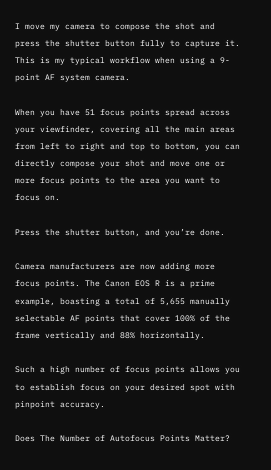I move my camera to compose the shot and press the shutter button fully to capture it. This is my typical workflow when using a 9-point AF system camera.

When you have 51 focus points spread across your viewfinder, covering all the main areas from left to right and top to bottom, you can directly compose your shot and move one or more focus points to the area you want to focus on.

Press the shutter button, and you’re done.

Camera manufacturers are now adding more focus points. The Canon EOS R is a prime example, boasting a total of 5,655 manually selectable AF points that cover 100% of the frame vertically and 88% horizontally.

Such a high number of focus points allows you to establish focus on your desired spot with pinpoint accuracy.

Does The Number of Autofocus Points Matter?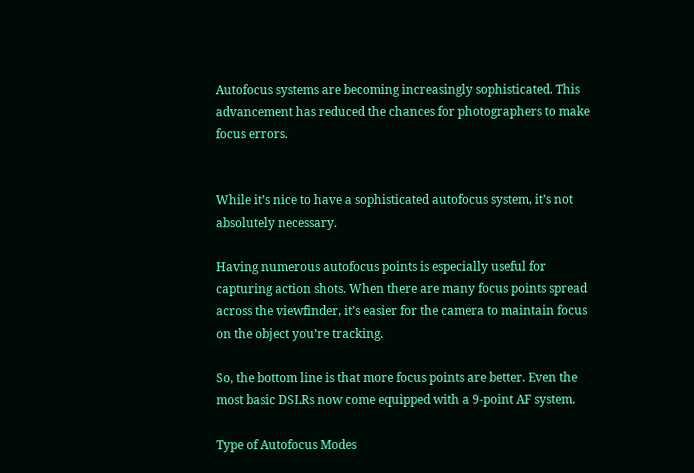Autofocus systems are becoming increasingly sophisticated. This advancement has reduced the chances for photographers to make focus errors.


While it’s nice to have a sophisticated autofocus system, it’s not absolutely necessary.

Having numerous autofocus points is especially useful for capturing action shots. When there are many focus points spread across the viewfinder, it’s easier for the camera to maintain focus on the object you’re tracking.

So, the bottom line is that more focus points are better. Even the most basic DSLRs now come equipped with a 9-point AF system.

Type of Autofocus Modes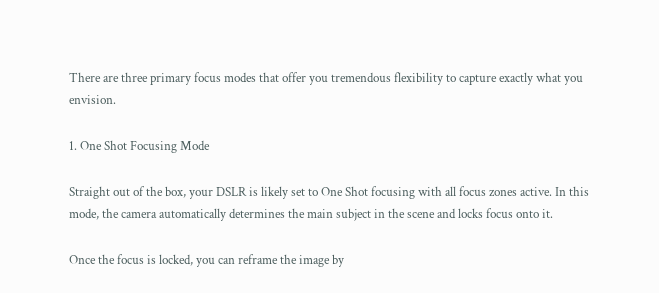There are three primary focus modes that offer you tremendous flexibility to capture exactly what you envision.

1. One Shot Focusing Mode

Straight out of the box, your DSLR is likely set to One Shot focusing with all focus zones active. In this mode, the camera automatically determines the main subject in the scene and locks focus onto it.

Once the focus is locked, you can reframe the image by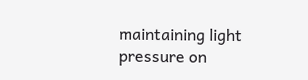maintaining light pressure on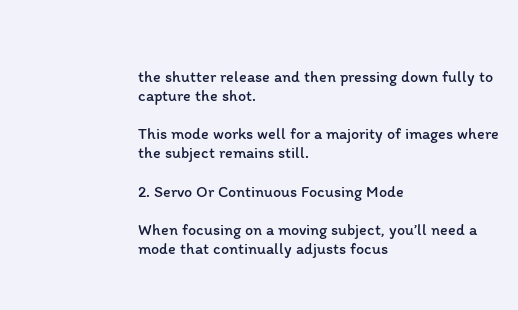the shutter release and then pressing down fully to capture the shot.

This mode works well for a majority of images where the subject remains still.

2. Servo Or Continuous Focusing Mode

When focusing on a moving subject, you’ll need a mode that continually adjusts focus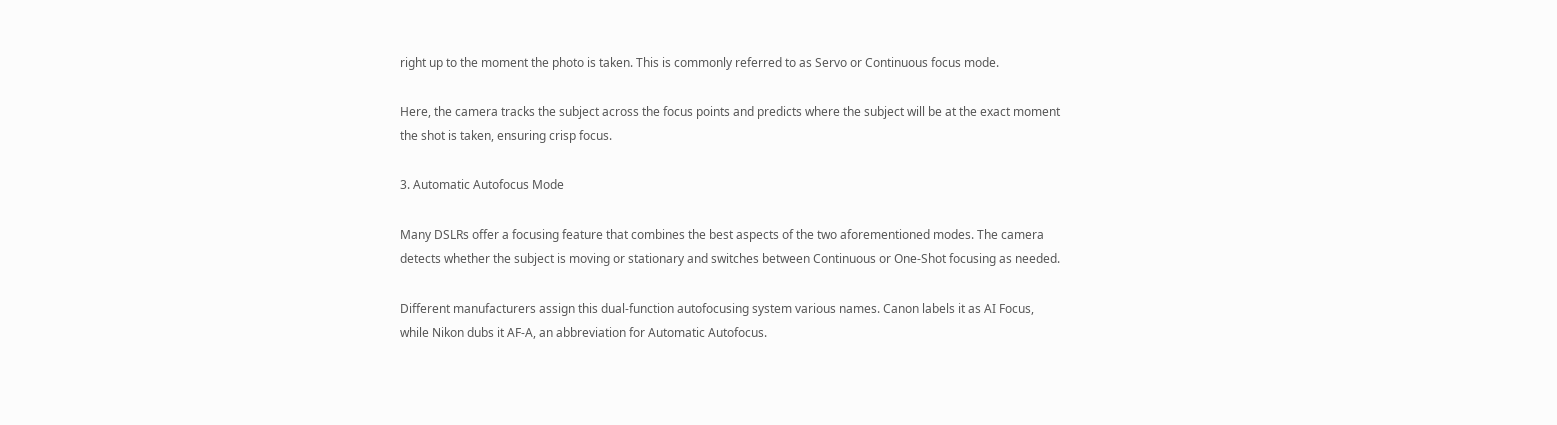right up to the moment the photo is taken. This is commonly referred to as Servo or Continuous focus mode.

Here, the camera tracks the subject across the focus points and predicts where the subject will be at the exact moment the shot is taken, ensuring crisp focus.

3. Automatic Autofocus Mode

Many DSLRs offer a focusing feature that combines the best aspects of the two aforementioned modes. The camera detects whether the subject is moving or stationary and switches between Continuous or One-Shot focusing as needed.

Different manufacturers assign this dual-function autofocusing system various names. Canon labels it as AI Focus, while Nikon dubs it AF-A, an abbreviation for Automatic Autofocus.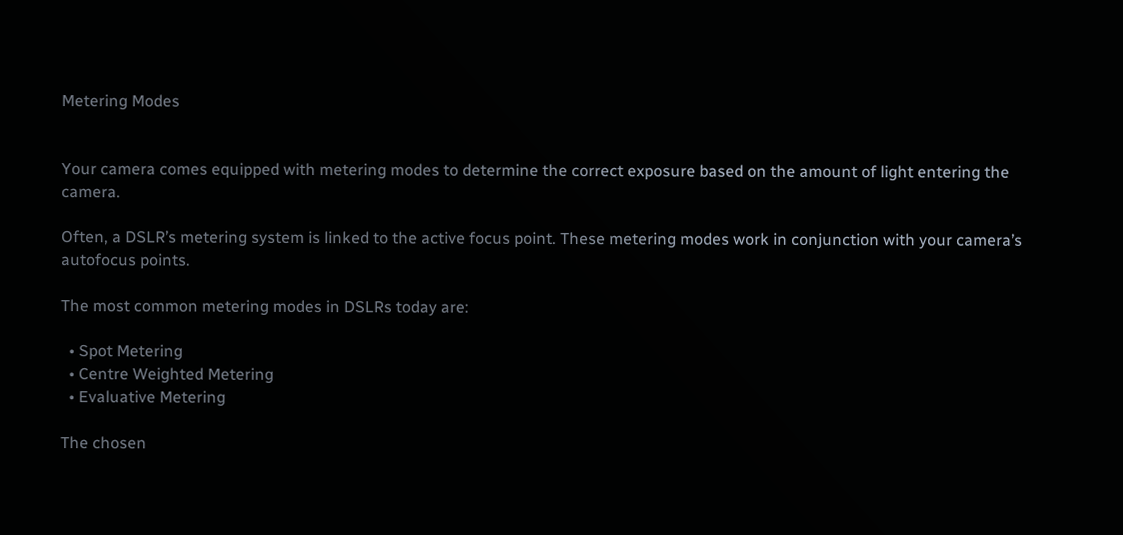Metering Modes


Your camera comes equipped with metering modes to determine the correct exposure based on the amount of light entering the camera.

Often, a DSLR’s metering system is linked to the active focus point. These metering modes work in conjunction with your camera’s autofocus points.

The most common metering modes in DSLRs today are:

  • Spot Metering
  • Centre Weighted Metering
  • Evaluative Metering

The chosen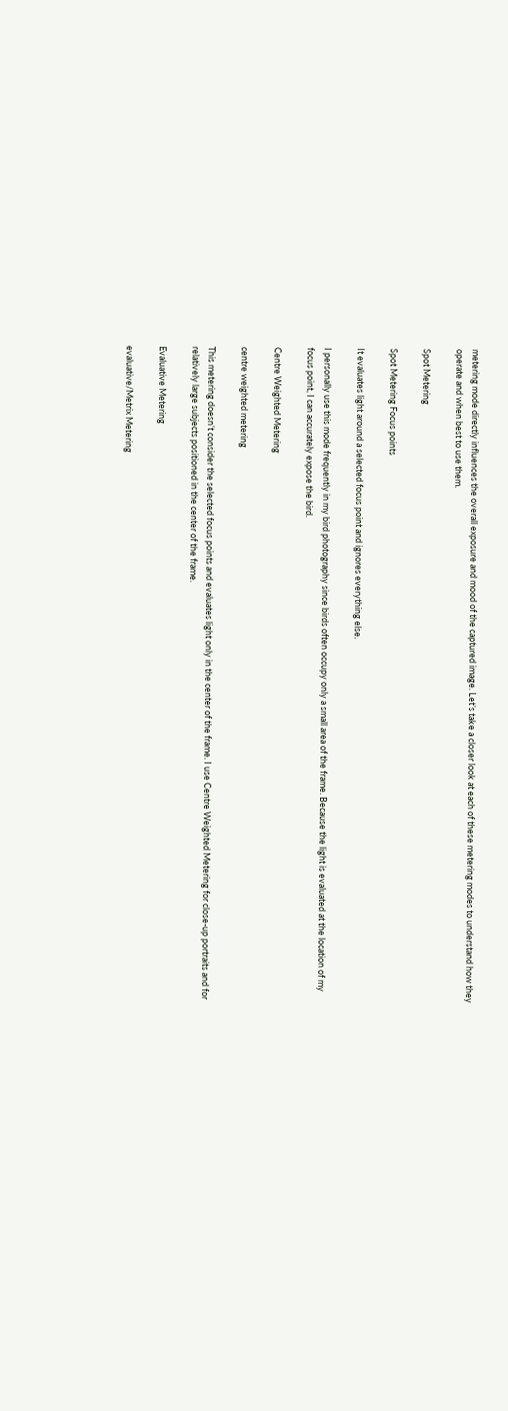metering mode directly influences the overall exposure and mood of the captured image. Let’s take a closer look at each of these metering modes to understand how they operate and when best to use them.

Spot Metering

Spot Metering Focus points

It evaluates light around a selected focus point and ignores everything else.

I personally use this mode frequently in my bird photography since birds often occupy only a small area of the frame. Because the light is evaluated at the location of my focus point, I can accurately expose the bird.

Centre Weighted Metering

centre weighted metering

This metering doesn’t consider the selected focus points and evaluates light only in the center of the frame. I use Centre Weighted Metering for close-up portraits and for relatively large subjects positioned in the center of the frame.

Evaluative Metering

evaluative/Metrix Metering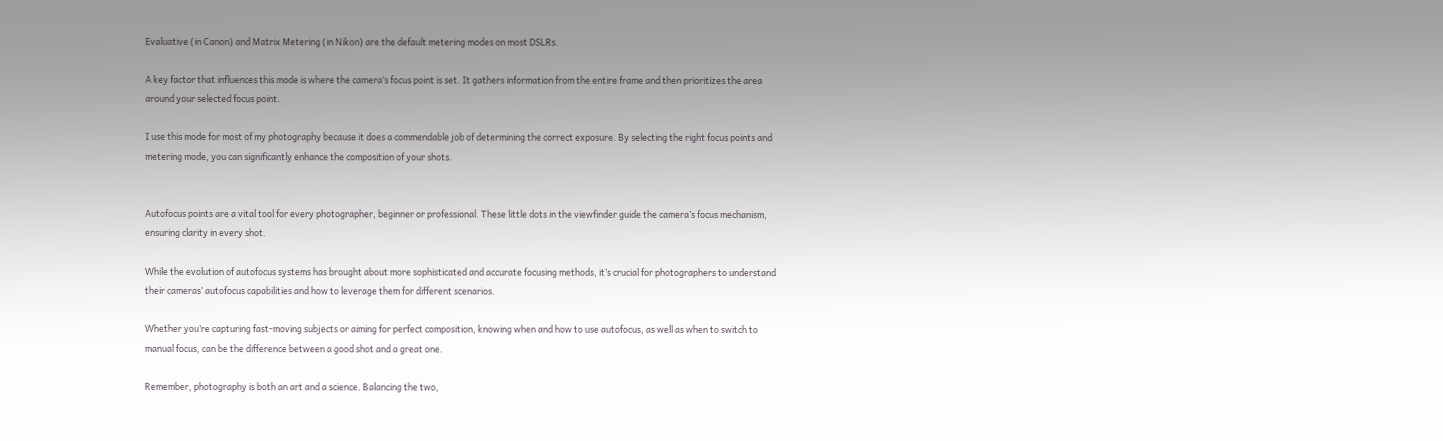Evaluative (in Canon) and Matrix Metering (in Nikon) are the default metering modes on most DSLRs.

A key factor that influences this mode is where the camera’s focus point is set. It gathers information from the entire frame and then prioritizes the area around your selected focus point.

I use this mode for most of my photography because it does a commendable job of determining the correct exposure. By selecting the right focus points and metering mode, you can significantly enhance the composition of your shots.


Autofocus points are a vital tool for every photographer, beginner or professional. These little dots in the viewfinder guide the camera’s focus mechanism, ensuring clarity in every shot.

While the evolution of autofocus systems has brought about more sophisticated and accurate focusing methods, it’s crucial for photographers to understand their cameras’ autofocus capabilities and how to leverage them for different scenarios.

Whether you’re capturing fast-moving subjects or aiming for perfect composition, knowing when and how to use autofocus, as well as when to switch to manual focus, can be the difference between a good shot and a great one.

Remember, photography is both an art and a science. Balancing the two,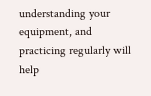understanding your equipment, and practicing regularly will help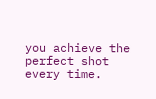you achieve the perfect shot every time.